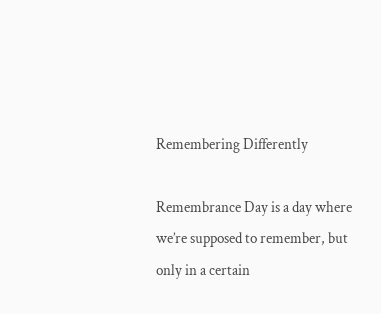Remembering Differently

Remembrance Day is a day where we’re supposed to remember, but only in a certain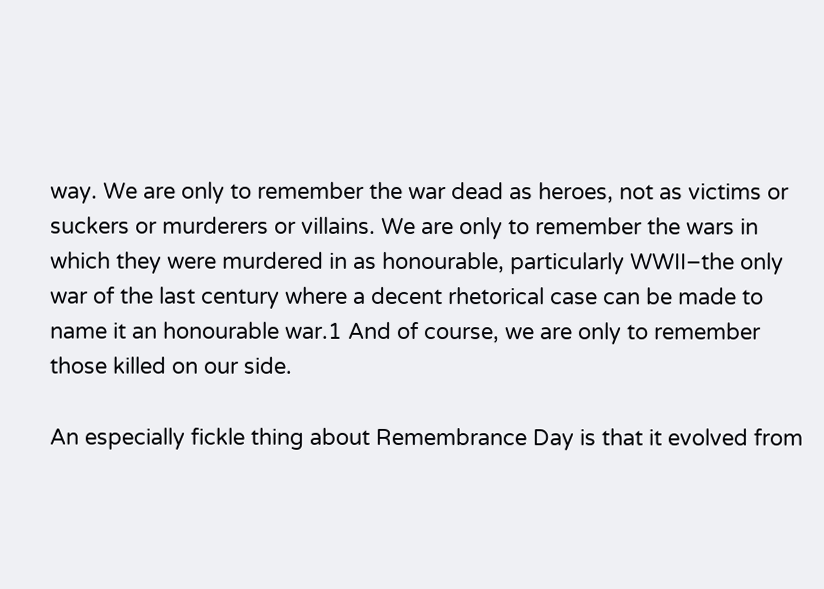way. We are only to remember the war dead as heroes, not as victims or suckers or murderers or villains. We are only to remember the wars in which they were murdered in as honourable, particularly WWII–the only war of the last century where a decent rhetorical case can be made to name it an honourable war.1 And of course, we are only to remember those killed on our side.

An especially fickle thing about Remembrance Day is that it evolved from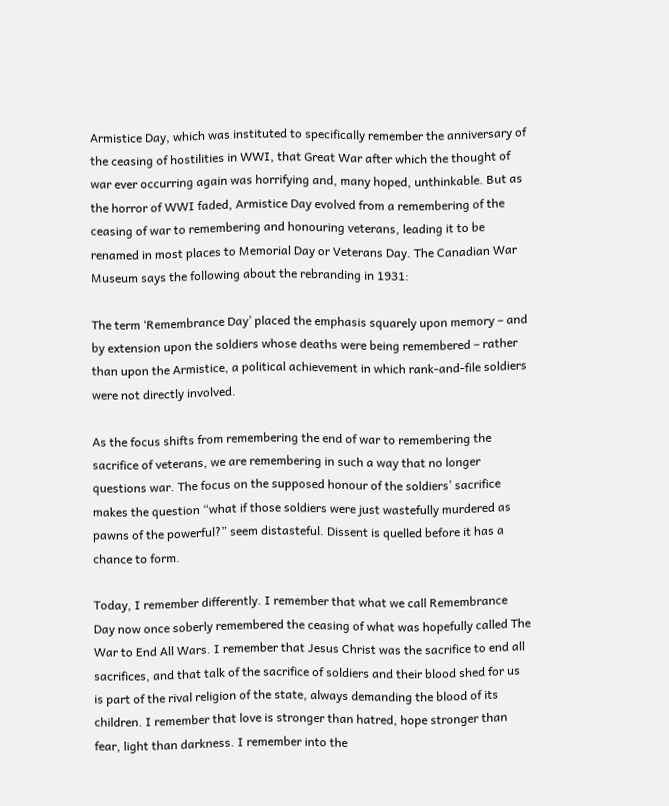Armistice Day, which was instituted to specifically remember the anniversary of the ceasing of hostilities in WWI, that Great War after which the thought of war ever occurring again was horrifying and, many hoped, unthinkable. But as the horror of WWI faded, Armistice Day evolved from a remembering of the ceasing of war to remembering and honouring veterans, leading it to be renamed in most places to Memorial Day or Veterans Day. The Canadian War Museum says the following about the rebranding in 1931:

The term ‘Remembrance Day’ placed the emphasis squarely upon memory – and by extension upon the soldiers whose deaths were being remembered – rather than upon the Armistice, a political achievement in which rank-and-file soldiers were not directly involved.

As the focus shifts from remembering the end of war to remembering the sacrifice of veterans, we are remembering in such a way that no longer questions war. The focus on the supposed honour of the soldiers’ sacrifice makes the question “what if those soldiers were just wastefully murdered as pawns of the powerful?” seem distasteful. Dissent is quelled before it has a chance to form.

Today, I remember differently. I remember that what we call Remembrance Day now once soberly remembered the ceasing of what was hopefully called The War to End All Wars. I remember that Jesus Christ was the sacrifice to end all sacrifices, and that talk of the sacrifice of soldiers and their blood shed for us is part of the rival religion of the state, always demanding the blood of its children. I remember that love is stronger than hatred, hope stronger than fear, light than darkness. I remember into the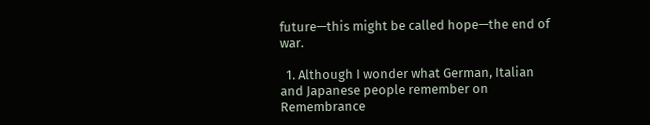future—this might be called hope—the end of war.

  1. Although I wonder what German, Italian and Japanese people remember on Remembrance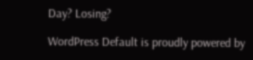Day? Losing?

WordPress Default is proudly powered by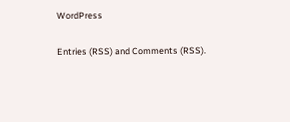WordPress

Entries (RSS) and Comments (RSS).